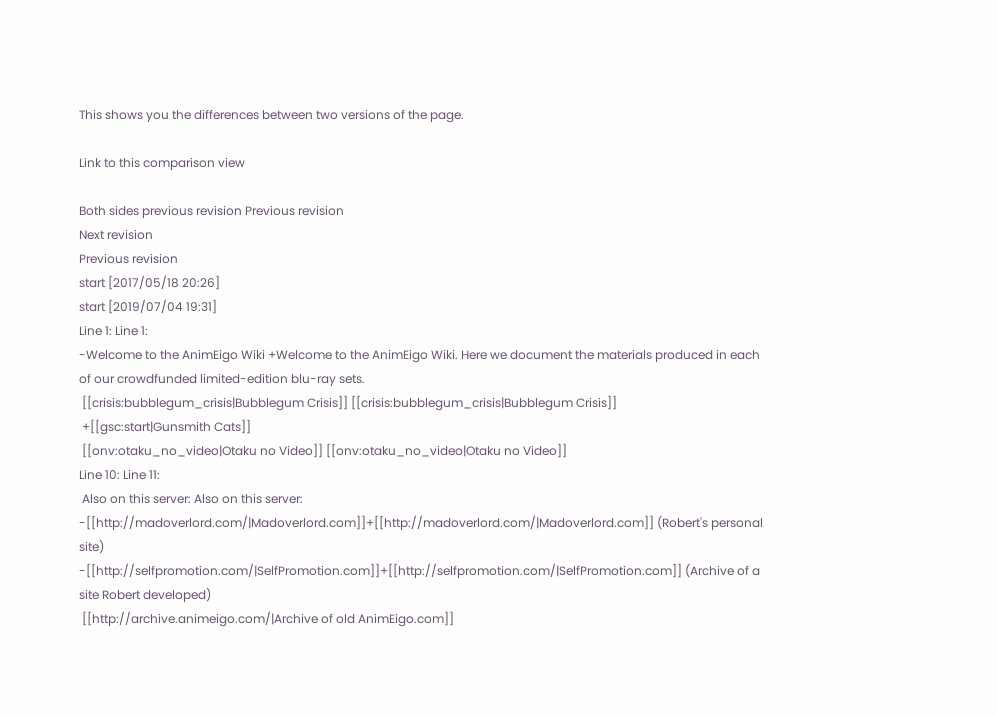This shows you the differences between two versions of the page.

Link to this comparison view

Both sides previous revision Previous revision
Next revision
Previous revision
start [2017/05/18 20:26]
start [2019/07/04 19:31]
Line 1: Line 1:
-Welcome to the AnimEigo Wiki +Welcome to the AnimEigo Wiki. Here we document the materials produced in each of our crowdfunded limited-edition blu-ray sets.
 [[crisis:bubblegum_crisis|Bubblegum Crisis]] [[crisis:bubblegum_crisis|Bubblegum Crisis]]
 +[[gsc:start|Gunsmith Cats]]
 [[onv:otaku_no_video|Otaku no Video]] [[onv:otaku_no_video|Otaku no Video]]
Line 10: Line 11:
 Also on this server: Also on this server:
-[[http://madoverlord.com/|Madoverlord.com]]+[[http://madoverlord.com/|Madoverlord.com]] (Robert's personal site)
-[[http://selfpromotion.com/|SelfPromotion.com]]+[[http://selfpromotion.com/|SelfPromotion.com]] (Archive of a site Robert developed)
 [[http://archive.animeigo.com/|Archive of old AnimEigo.com]]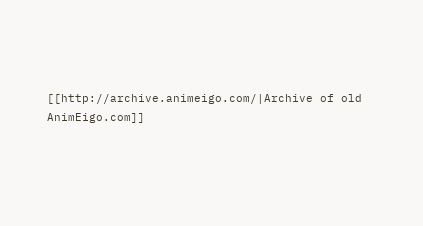[[http://archive.animeigo.com/|Archive of old AnimEigo.com]]